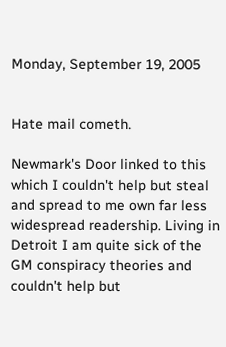Monday, September 19, 2005


Hate mail cometh.

Newmark's Door linked to this which I couldn't help but steal and spread to me own far less widespread readership. Living in Detroit I am quite sick of the GM conspiracy theories and couldn't help but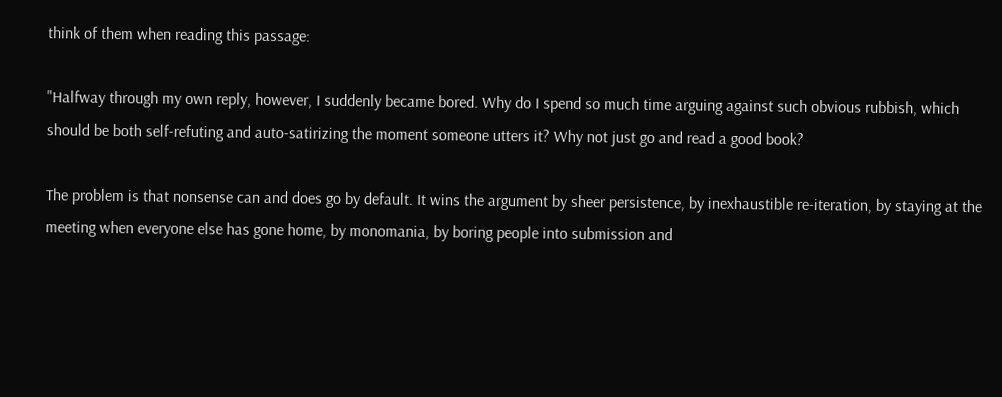think of them when reading this passage:

"Halfway through my own reply, however, I suddenly became bored. Why do I spend so much time arguing against such obvious rubbish, which should be both self-refuting and auto-satirizing the moment someone utters it? Why not just go and read a good book?

The problem is that nonsense can and does go by default. It wins the argument by sheer persistence, by inexhaustible re-iteration, by staying at the meeting when everyone else has gone home, by monomania, by boring people into submission and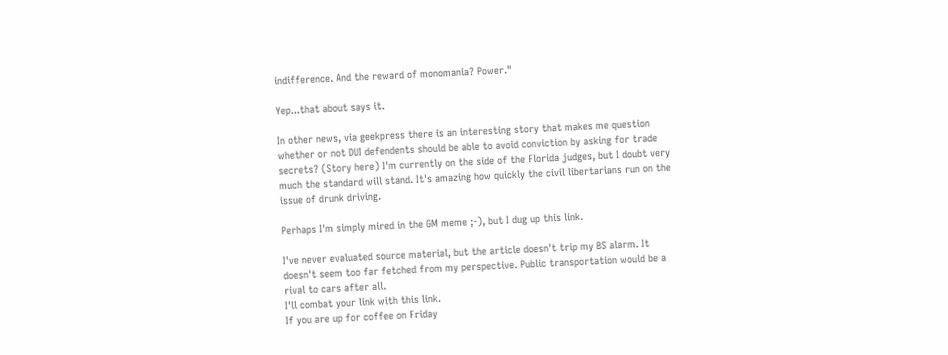indifference. And the reward of monomania? Power."

Yep...that about says it.

In other news, via geekpress there is an interesting story that makes me question whether or not DUI defendents should be able to avoid conviction by asking for trade secrets? (Story here) I'm currently on the side of the Florida judges, but I doubt very much the standard will stand. It's amazing how quickly the civil libertarians run on the issue of drunk driving.

Perhaps I'm simply mired in the GM meme ;-), but I dug up this link.

I've never evaluated source material, but the article doesn't trip my BS alarm. It doesn't seem too far fetched from my perspective. Public transportation would be a rival to cars after all.
I'll combat your link with this link.
If you are up for coffee on Friday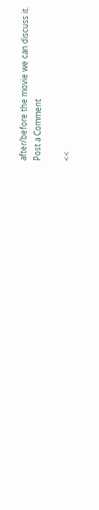after/before the movie we can discuss it.
Post a Comment

<<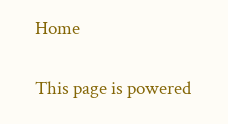Home

This page is powered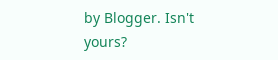by Blogger. Isn't yours?